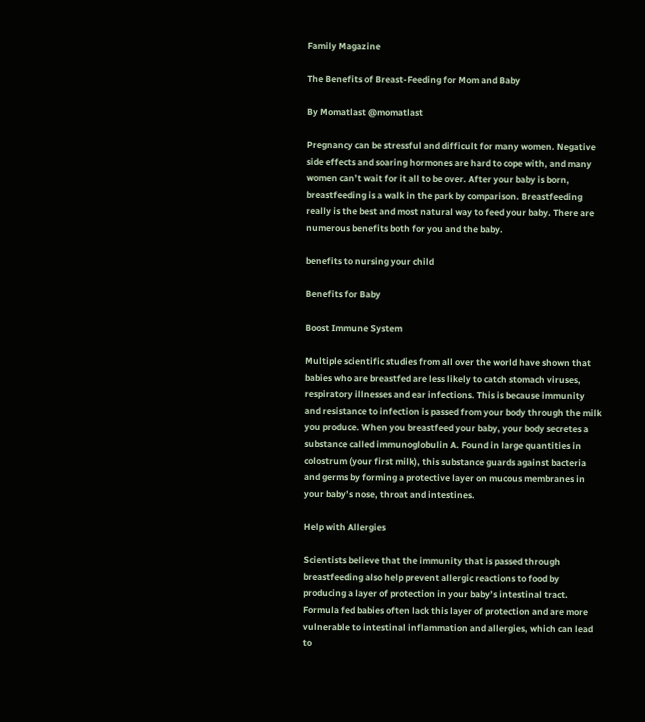Family Magazine

The Benefits of Breast-Feeding for Mom and Baby

By Momatlast @momatlast

Pregnancy can be stressful and difficult for many women. Negative side effects and soaring hormones are hard to cope with, and many women can’t wait for it all to be over. After your baby is born, breastfeeding is a walk in the park by comparison. Breastfeeding really is the best and most natural way to feed your baby. There are numerous benefits both for you and the baby.

benefits to nursing your child

Benefits for Baby

Boost Immune System

Multiple scientific studies from all over the world have shown that babies who are breastfed are less likely to catch stomach viruses, respiratory illnesses and ear infections. This is because immunity and resistance to infection is passed from your body through the milk you produce. When you breastfeed your baby, your body secretes a substance called immunoglobulin A. Found in large quantities in colostrum (your first milk), this substance guards against bacteria and germs by forming a protective layer on mucous membranes in your baby’s nose, throat and intestines.

Help with Allergies

Scientists believe that the immunity that is passed through breastfeeding also help prevent allergic reactions to food by producing a layer of protection in your baby’s intestinal tract. Formula fed babies often lack this layer of protection and are more vulnerable to intestinal inflammation and allergies, which can lead to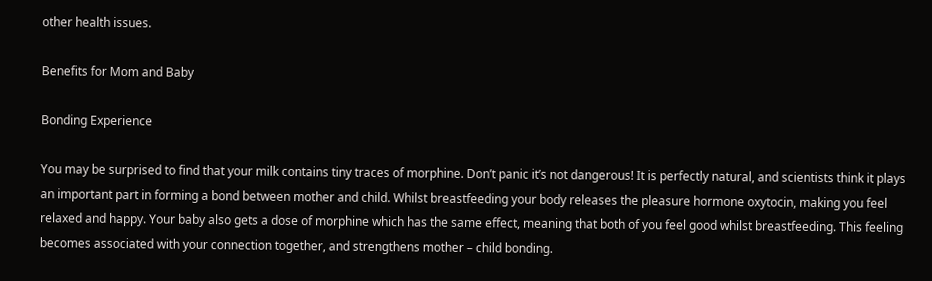other health issues.

Benefits for Mom and Baby

Bonding Experience

You may be surprised to find that your milk contains tiny traces of morphine. Don’t panic it’s not dangerous! It is perfectly natural, and scientists think it plays an important part in forming a bond between mother and child. Whilst breastfeeding your body releases the pleasure hormone oxytocin, making you feel relaxed and happy. Your baby also gets a dose of morphine which has the same effect, meaning that both of you feel good whilst breastfeeding. This feeling becomes associated with your connection together, and strengthens mother – child bonding.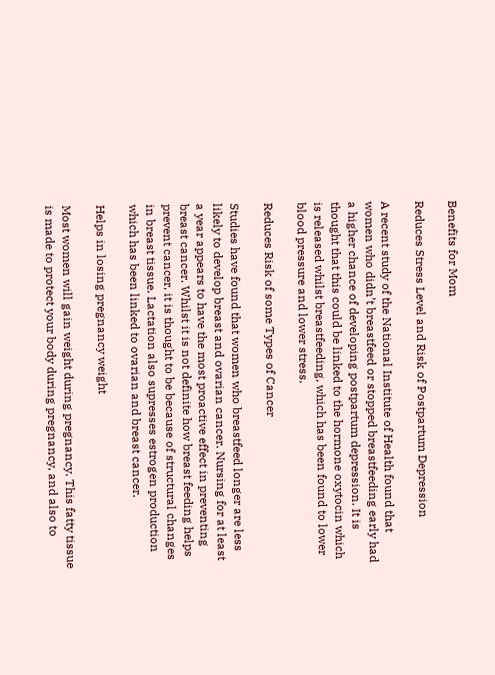Benefits for Mom

Reduces Stress Level and Risk of Postpartum Depression

A recent study of the National Institute of Health found that women who didn’t breastfeed or stopped breastfeeding early had a higher chance of developing postpartum depression. It is thought that this could be linked to the hormone oxytocin which is released whilst breastfeeding, which has been found to lower blood pressure and lower stress.

Reduces Risk of some Types of Cancer

Studies have found that women who breastfeed longer are less likely to develop breast and ovarian cancer. Nursing for at least a year appears to have the most proactive effect in preventing breast cancer. Whilst it is not definite how breast feeding helps prevent cancer, it is thought to be because of structural changes in breast tissue. Lactation also supresses estrogen production which has been linked to ovarian and breast cancer.

Helps in losing pregnancy weight

Most women will gain weight during pregnancy. This fatty tissue is made to protect your body during pregnancy, and also to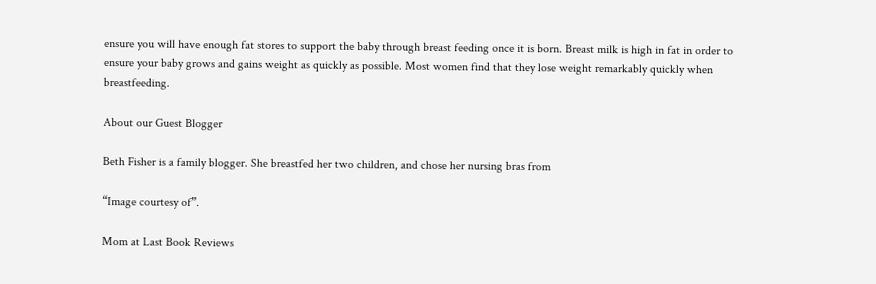ensure you will have enough fat stores to support the baby through breast feeding once it is born. Breast milk is high in fat in order to ensure your baby grows and gains weight as quickly as possible. Most women find that they lose weight remarkably quickly when breastfeeding.

About our Guest Blogger

Beth Fisher is a family blogger. She breastfed her two children, and chose her nursing bras from

“Image courtesy of”.

Mom at Last Book Reviews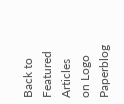Back to Featured Articles on Logo Paperblog